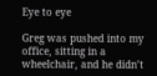Eye to eye

Greg was pushed into my office, sitting in a wheelchair, and he didn’t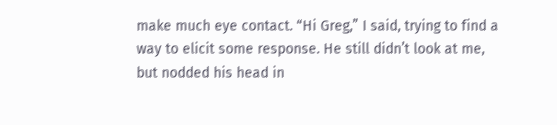make much eye contact. “Hi Greg,” I said, trying to find a way to elicit some response. He still didn’t look at me, but nodded his head in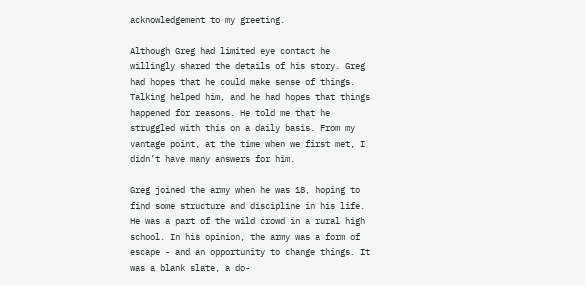acknowledgement to my greeting.

Although Greg had limited eye contact he willingly shared the details of his story. Greg had hopes that he could make sense of things. Talking helped him, and he had hopes that things happened for reasons. He told me that he struggled with this on a daily basis. From my vantage point, at the time when we first met, I didn’t have many answers for him.

Greg joined the army when he was 18, hoping to find some structure and discipline in his life. He was a part of the wild crowd in a rural high school. In his opinion, the army was a form of escape - and an opportunity to change things. It was a blank slate, a do-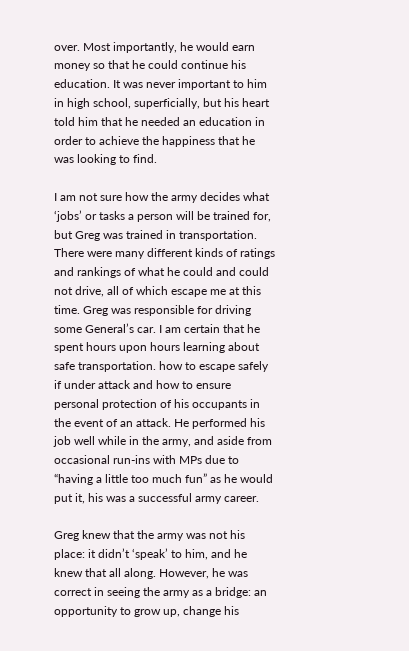over. Most importantly, he would earn money so that he could continue his education. It was never important to him in high school, superficially, but his heart told him that he needed an education in order to achieve the happiness that he was looking to find.

I am not sure how the army decides what ‘jobs’ or tasks a person will be trained for, but Greg was trained in transportation. There were many different kinds of ratings and rankings of what he could and could not drive, all of which escape me at this time. Greg was responsible for driving some General’s car. I am certain that he spent hours upon hours learning about safe transportation. how to escape safely if under attack and how to ensure personal protection of his occupants in the event of an attack. He performed his job well while in the army, and aside from occasional run-ins with MPs due to “having a little too much fun” as he would put it, his was a successful army career.

Greg knew that the army was not his place: it didn’t ‘speak’ to him, and he knew that all along. However, he was correct in seeing the army as a bridge: an opportunity to grow up, change his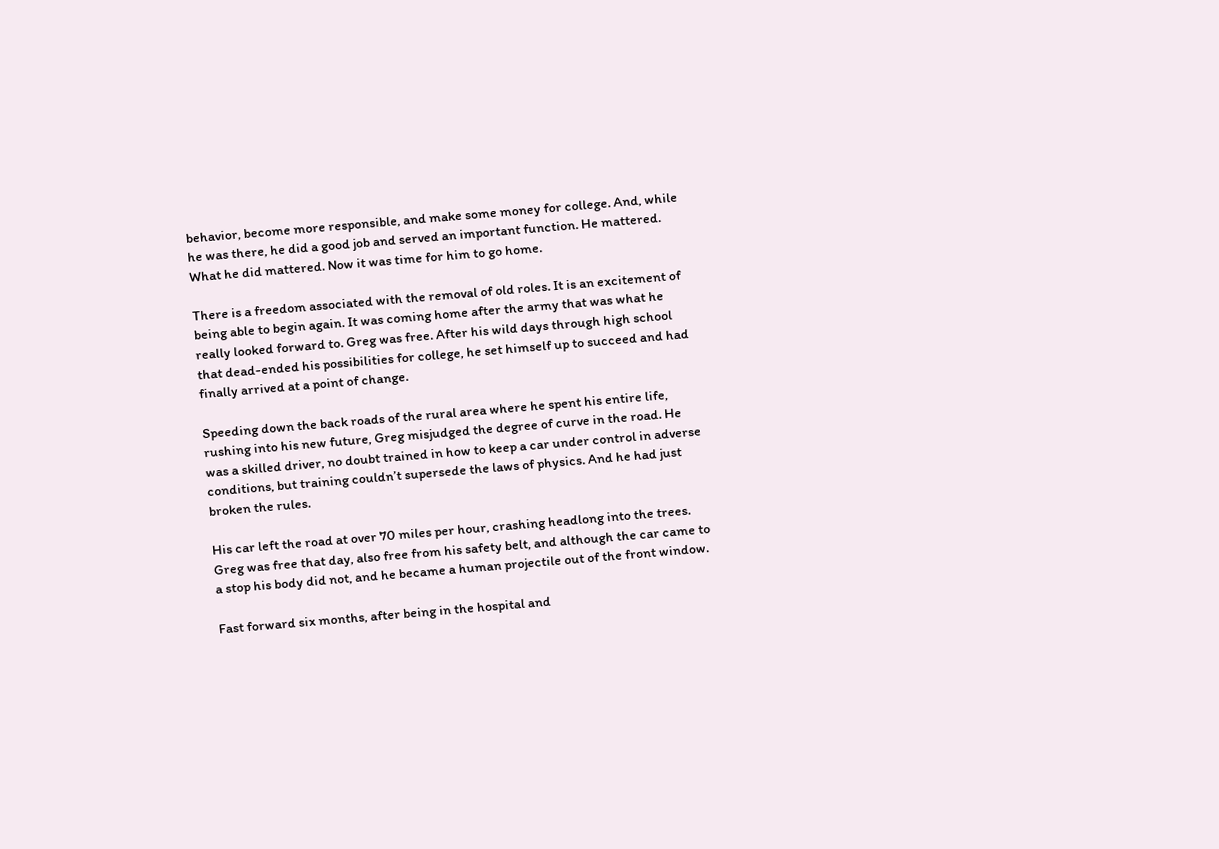behavior, become more responsible, and make some money for college. And, while he was there, he did a good job and served an important function. He mattered. What he did mattered. Now it was time for him to go home.

There is a freedom associated with the removal of old roles. It is an excitement of being able to begin again. It was coming home after the army that was what he really looked forward to. Greg was free. After his wild days through high school that dead-ended his possibilities for college, he set himself up to succeed and had finally arrived at a point of change.

Speeding down the back roads of the rural area where he spent his entire life, rushing into his new future, Greg misjudged the degree of curve in the road. He was a skilled driver, no doubt trained in how to keep a car under control in adverse conditions, but training couldn’t supersede the laws of physics. And he had just broken the rules.

His car left the road at over 70 miles per hour, crashing headlong into the trees. Greg was free that day, also free from his safety belt, and although the car came to a stop his body did not, and he became a human projectile out of the front window.

Fast forward six months, after being in the hospital and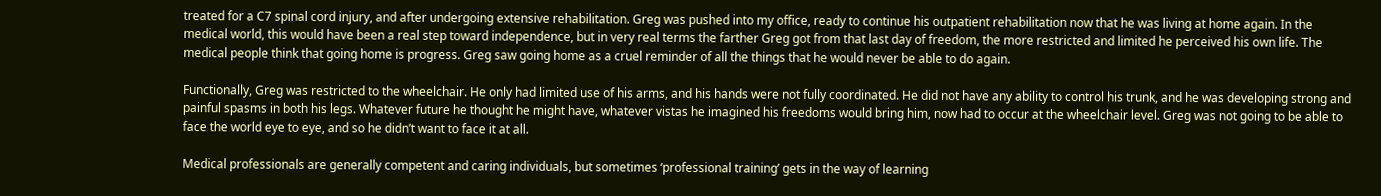treated for a C7 spinal cord injury, and after undergoing extensive rehabilitation. Greg was pushed into my office, ready to continue his outpatient rehabilitation now that he was living at home again. In the medical world, this would have been a real step toward independence, but in very real terms the farther Greg got from that last day of freedom, the more restricted and limited he perceived his own life. The medical people think that going home is progress. Greg saw going home as a cruel reminder of all the things that he would never be able to do again.

Functionally, Greg was restricted to the wheelchair. He only had limited use of his arms, and his hands were not fully coordinated. He did not have any ability to control his trunk, and he was developing strong and painful spasms in both his legs. Whatever future he thought he might have, whatever vistas he imagined his freedoms would bring him, now had to occur at the wheelchair level. Greg was not going to be able to face the world eye to eye, and so he didn’t want to face it at all.

Medical professionals are generally competent and caring individuals, but sometimes ‘professional training’ gets in the way of learning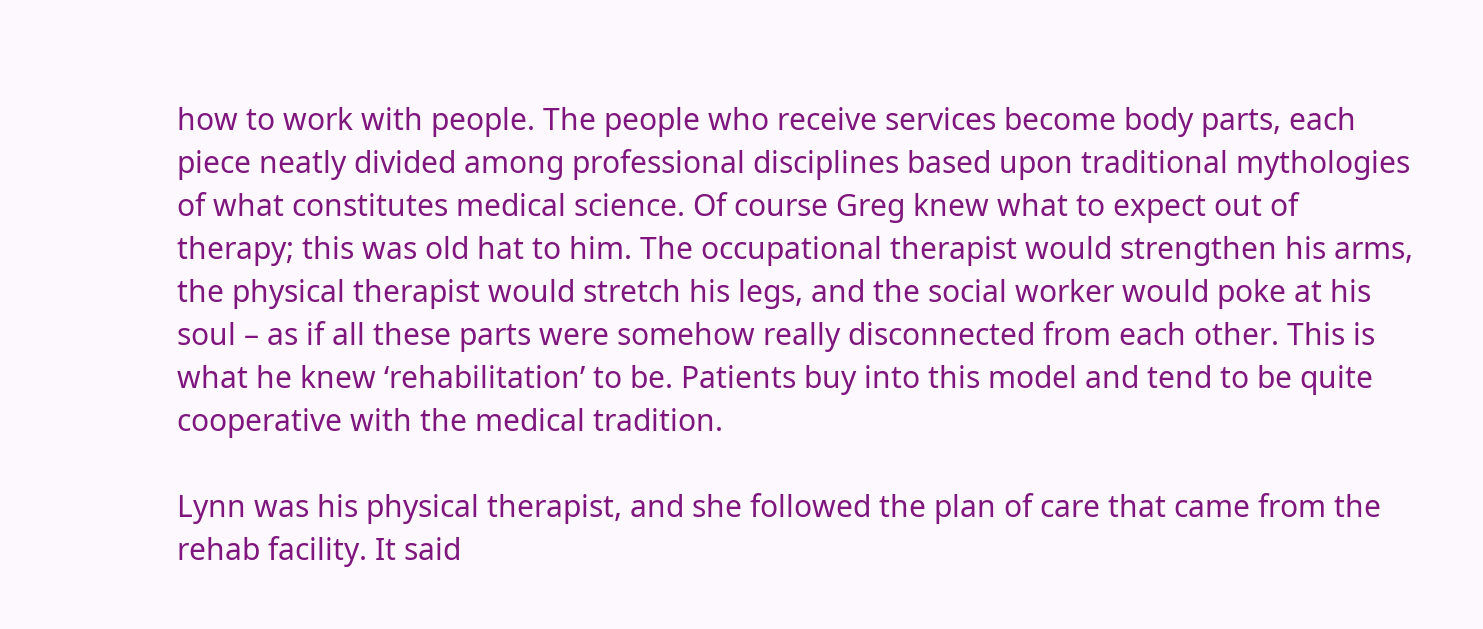how to work with people. The people who receive services become body parts, each piece neatly divided among professional disciplines based upon traditional mythologies of what constitutes medical science. Of course Greg knew what to expect out of therapy; this was old hat to him. The occupational therapist would strengthen his arms, the physical therapist would stretch his legs, and the social worker would poke at his soul – as if all these parts were somehow really disconnected from each other. This is what he knew ‘rehabilitation’ to be. Patients buy into this model and tend to be quite cooperative with the medical tradition.

Lynn was his physical therapist, and she followed the plan of care that came from the rehab facility. It said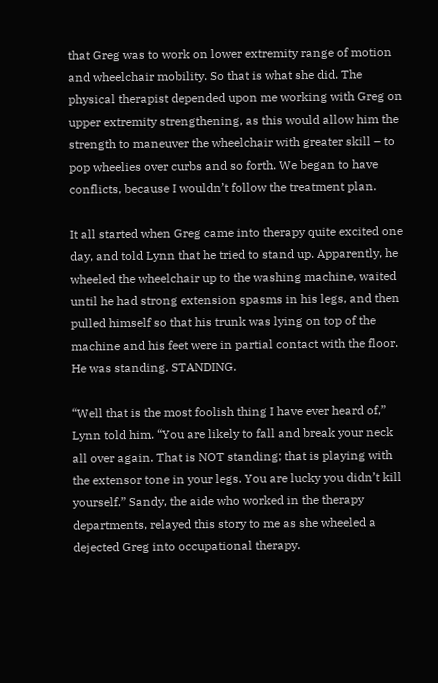that Greg was to work on lower extremity range of motion and wheelchair mobility. So that is what she did. The physical therapist depended upon me working with Greg on upper extremity strengthening, as this would allow him the strength to maneuver the wheelchair with greater skill – to pop wheelies over curbs and so forth. We began to have conflicts, because I wouldn’t follow the treatment plan.

It all started when Greg came into therapy quite excited one day, and told Lynn that he tried to stand up. Apparently, he wheeled the wheelchair up to the washing machine, waited until he had strong extension spasms in his legs, and then pulled himself so that his trunk was lying on top of the machine and his feet were in partial contact with the floor. He was standing. STANDING.

“Well that is the most foolish thing I have ever heard of,” Lynn told him. “You are likely to fall and break your neck all over again. That is NOT standing; that is playing with the extensor tone in your legs. You are lucky you didn’t kill yourself.” Sandy, the aide who worked in the therapy departments, relayed this story to me as she wheeled a dejected Greg into occupational therapy.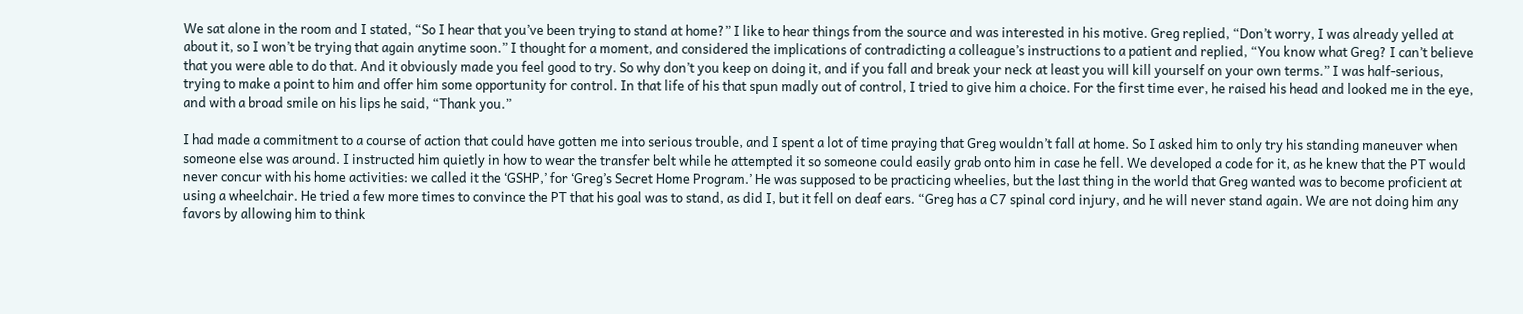We sat alone in the room and I stated, “So I hear that you’ve been trying to stand at home?” I like to hear things from the source and was interested in his motive. Greg replied, “Don’t worry, I was already yelled at about it, so I won’t be trying that again anytime soon.” I thought for a moment, and considered the implications of contradicting a colleague’s instructions to a patient and replied, “You know what Greg? I can’t believe that you were able to do that. And it obviously made you feel good to try. So why don’t you keep on doing it, and if you fall and break your neck at least you will kill yourself on your own terms.” I was half-serious, trying to make a point to him and offer him some opportunity for control. In that life of his that spun madly out of control, I tried to give him a choice. For the first time ever, he raised his head and looked me in the eye, and with a broad smile on his lips he said, “Thank you.”

I had made a commitment to a course of action that could have gotten me into serious trouble, and I spent a lot of time praying that Greg wouldn’t fall at home. So I asked him to only try his standing maneuver when someone else was around. I instructed him quietly in how to wear the transfer belt while he attempted it so someone could easily grab onto him in case he fell. We developed a code for it, as he knew that the PT would never concur with his home activities: we called it the ‘GSHP,’ for ‘Greg’s Secret Home Program.’ He was supposed to be practicing wheelies, but the last thing in the world that Greg wanted was to become proficient at using a wheelchair. He tried a few more times to convince the PT that his goal was to stand, as did I, but it fell on deaf ears. “Greg has a C7 spinal cord injury, and he will never stand again. We are not doing him any favors by allowing him to think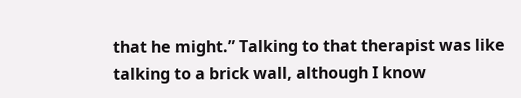that he might.” Talking to that therapist was like talking to a brick wall, although I know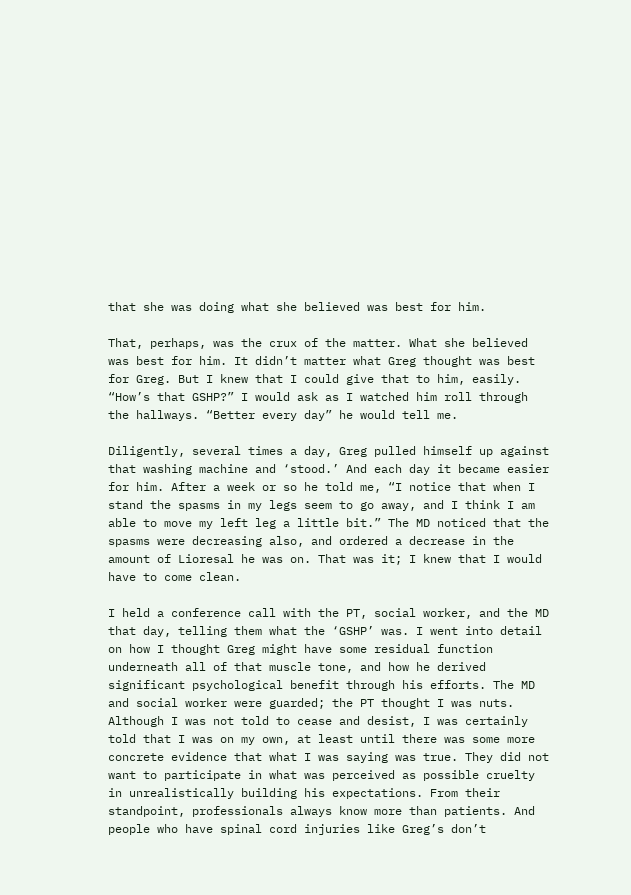that she was doing what she believed was best for him.

That, perhaps, was the crux of the matter. What she believed was best for him. It didn’t matter what Greg thought was best for Greg. But I knew that I could give that to him, easily. “How’s that GSHP?” I would ask as I watched him roll through the hallways. “Better every day” he would tell me.

Diligently, several times a day, Greg pulled himself up against that washing machine and ‘stood.’ And each day it became easier for him. After a week or so he told me, “I notice that when I stand the spasms in my legs seem to go away, and I think I am able to move my left leg a little bit.” The MD noticed that the spasms were decreasing also, and ordered a decrease in the amount of Lioresal he was on. That was it; I knew that I would have to come clean.

I held a conference call with the PT, social worker, and the MD that day, telling them what the ‘GSHP’ was. I went into detail on how I thought Greg might have some residual function underneath all of that muscle tone, and how he derived significant psychological benefit through his efforts. The MD and social worker were guarded; the PT thought I was nuts. Although I was not told to cease and desist, I was certainly told that I was on my own, at least until there was some more concrete evidence that what I was saying was true. They did not want to participate in what was perceived as possible cruelty in unrealistically building his expectations. From their standpoint, professionals always know more than patients. And people who have spinal cord injuries like Greg’s don’t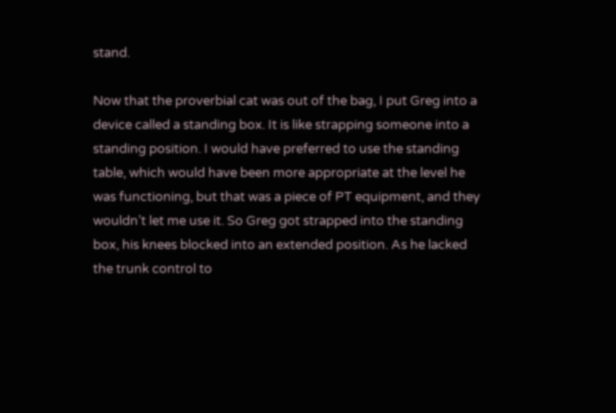stand.

Now that the proverbial cat was out of the bag, I put Greg into a device called a standing box. It is like strapping someone into a standing position. I would have preferred to use the standing table, which would have been more appropriate at the level he was functioning, but that was a piece of PT equipment, and they wouldn’t let me use it. So Greg got strapped into the standing box, his knees blocked into an extended position. As he lacked the trunk control to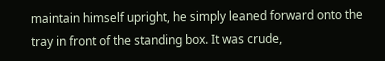maintain himself upright, he simply leaned forward onto the tray in front of the standing box. It was crude,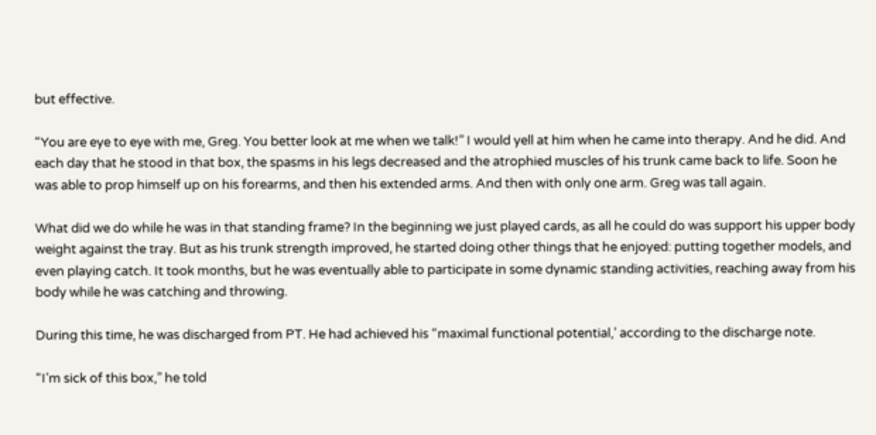but effective.

“You are eye to eye with me, Greg. You better look at me when we talk!” I would yell at him when he came into therapy. And he did. And each day that he stood in that box, the spasms in his legs decreased and the atrophied muscles of his trunk came back to life. Soon he was able to prop himself up on his forearms, and then his extended arms. And then with only one arm. Greg was tall again.

What did we do while he was in that standing frame? In the beginning we just played cards, as all he could do was support his upper body weight against the tray. But as his trunk strength improved, he started doing other things that he enjoyed: putting together models, and even playing catch. It took months, but he was eventually able to participate in some dynamic standing activities, reaching away from his body while he was catching and throwing.

During this time, he was discharged from PT. He had achieved his “maximal functional potential,’ according to the discharge note.

“I’m sick of this box,” he told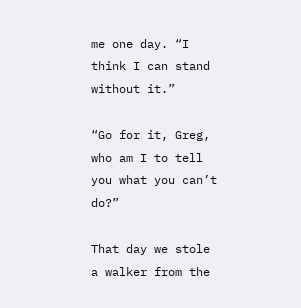me one day. “I think I can stand without it.”

“Go for it, Greg, who am I to tell you what you can’t do?”

That day we stole a walker from the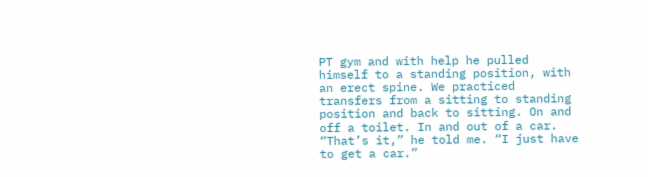PT gym and with help he pulled himself to a standing position, with an erect spine. We practiced transfers from a sitting to standing position and back to sitting. On and off a toilet. In and out of a car. “That’s it,” he told me. “I just have to get a car.”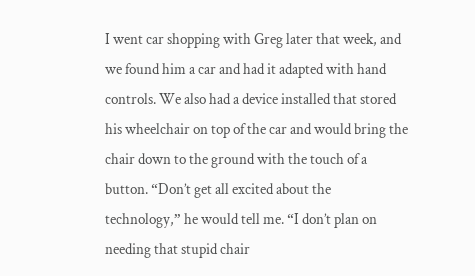I went car shopping with Greg later that week, and we found him a car and had it adapted with hand controls. We also had a device installed that stored his wheelchair on top of the car and would bring the chair down to the ground with the touch of a button. “Don’t get all excited about the technology,” he would tell me. “I don’t plan on needing that stupid chair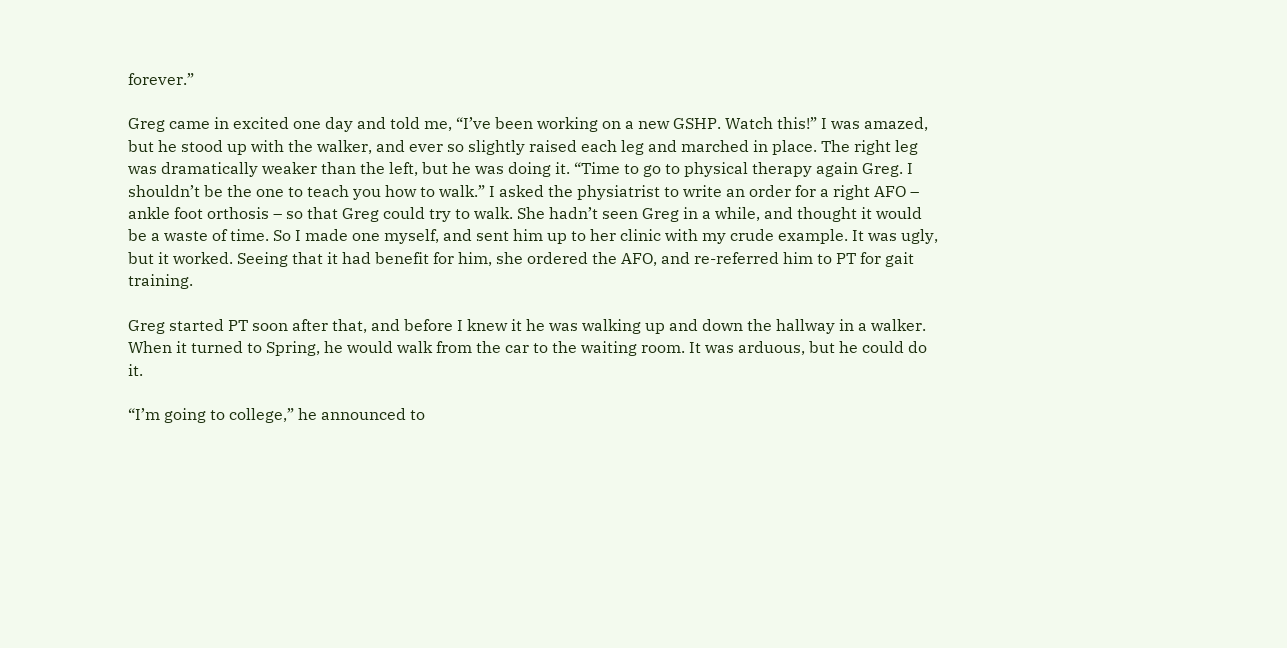forever.”

Greg came in excited one day and told me, “I’ve been working on a new GSHP. Watch this!” I was amazed, but he stood up with the walker, and ever so slightly raised each leg and marched in place. The right leg was dramatically weaker than the left, but he was doing it. “Time to go to physical therapy again Greg. I shouldn’t be the one to teach you how to walk.” I asked the physiatrist to write an order for a right AFO – ankle foot orthosis – so that Greg could try to walk. She hadn’t seen Greg in a while, and thought it would be a waste of time. So I made one myself, and sent him up to her clinic with my crude example. It was ugly, but it worked. Seeing that it had benefit for him, she ordered the AFO, and re-referred him to PT for gait training.

Greg started PT soon after that, and before I knew it he was walking up and down the hallway in a walker. When it turned to Spring, he would walk from the car to the waiting room. It was arduous, but he could do it.

“I’m going to college,” he announced to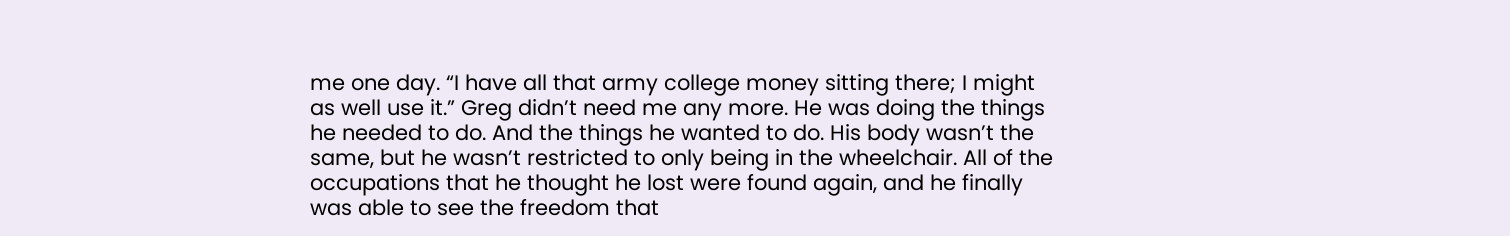me one day. “I have all that army college money sitting there; I might as well use it.” Greg didn’t need me any more. He was doing the things he needed to do. And the things he wanted to do. His body wasn’t the same, but he wasn’t restricted to only being in the wheelchair. All of the occupations that he thought he lost were found again, and he finally was able to see the freedom that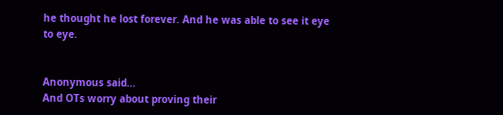he thought he lost forever. And he was able to see it eye to eye.


Anonymous said…
And OTs worry about proving their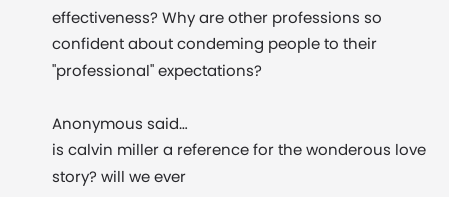effectiveness? Why are other professions so confident about condeming people to their "professional" expectations?

Anonymous said…
is calvin miller a reference for the wonderous love story? will we ever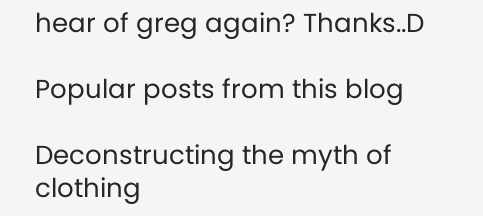hear of greg again? Thanks..D

Popular posts from this blog

Deconstructing the myth of clothing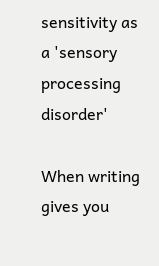sensitivity as a 'sensory processing disorder'

When writing gives you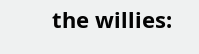the willies: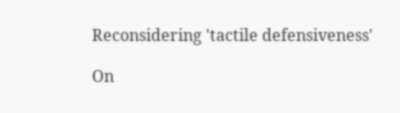Reconsidering 'tactile defensiveness'

On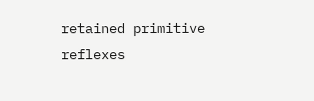retained primitive reflexes